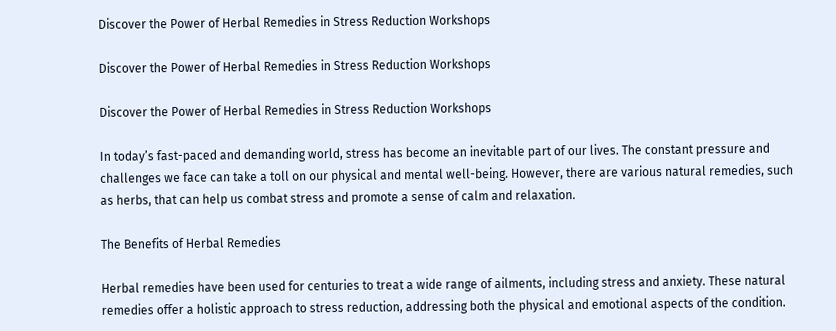Discover the Power of Herbal Remedies in Stress Reduction Workshops

Discover the Power of Herbal Remedies in Stress Reduction Workshops

Discover the Power of Herbal Remedies in Stress Reduction Workshops

In today’s fast-paced and demanding world, stress has become an inevitable part of our lives. The constant pressure and challenges we face can take a toll on our physical and mental well-being. However, there are various natural remedies, such as herbs, that can help us combat stress and promote a sense of calm and relaxation.

The Benefits of Herbal Remedies

Herbal remedies have been used for centuries to treat a wide range of ailments, including stress and anxiety. These natural remedies offer a holistic approach to stress reduction, addressing both the physical and emotional aspects of the condition.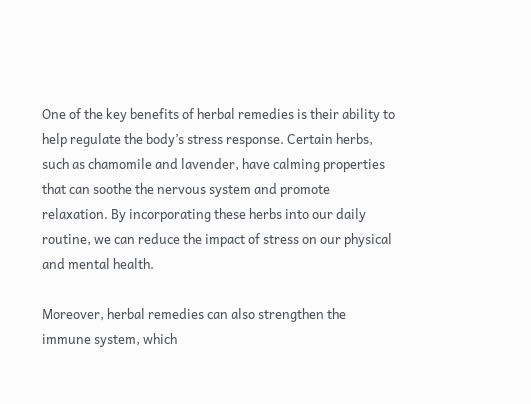One of the key benefits of herbal remedies is their ability to help regulate the body’s stress response. Certain herbs, such as chamomile and lavender, have calming properties that can soothe the nervous system and promote relaxation. By incorporating these herbs into our daily routine, we can reduce the impact of stress on our physical and mental health.

Moreover, herbal remedies can also strengthen the immune system, which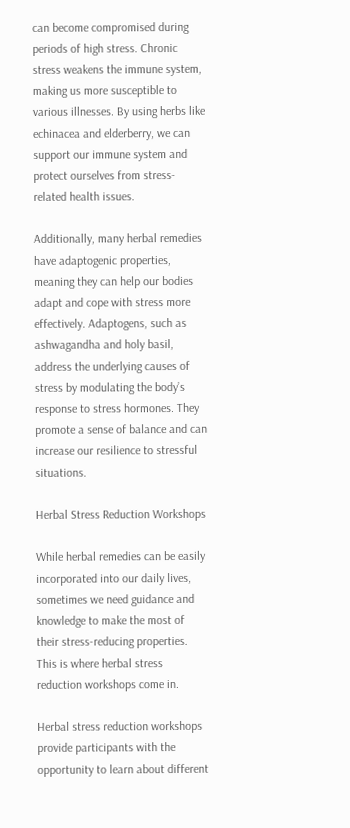can become compromised during periods of high stress. Chronic stress weakens the immune system, making us more susceptible to various illnesses. By using herbs like echinacea and elderberry, we can support our immune system and protect ourselves from stress-related health issues.

Additionally, many herbal remedies have adaptogenic properties, meaning they can help our bodies adapt and cope with stress more effectively. Adaptogens, such as ashwagandha and holy basil, address the underlying causes of stress by modulating the body’s response to stress hormones. They promote a sense of balance and can increase our resilience to stressful situations.

Herbal Stress Reduction Workshops

While herbal remedies can be easily incorporated into our daily lives, sometimes we need guidance and knowledge to make the most of their stress-reducing properties. This is where herbal stress reduction workshops come in.

Herbal stress reduction workshops provide participants with the opportunity to learn about different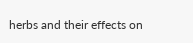herbs and their effects on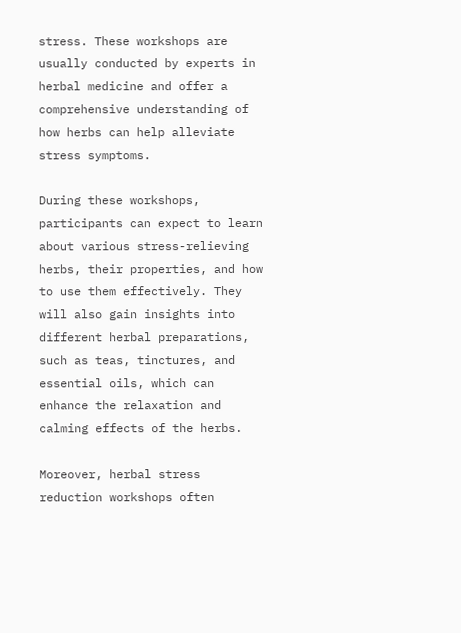stress. These workshops are usually conducted by experts in herbal medicine and offer a comprehensive understanding of how herbs can help alleviate stress symptoms.

During these workshops, participants can expect to learn about various stress-relieving herbs, their properties, and how to use them effectively. They will also gain insights into different herbal preparations, such as teas, tinctures, and essential oils, which can enhance the relaxation and calming effects of the herbs.

Moreover, herbal stress reduction workshops often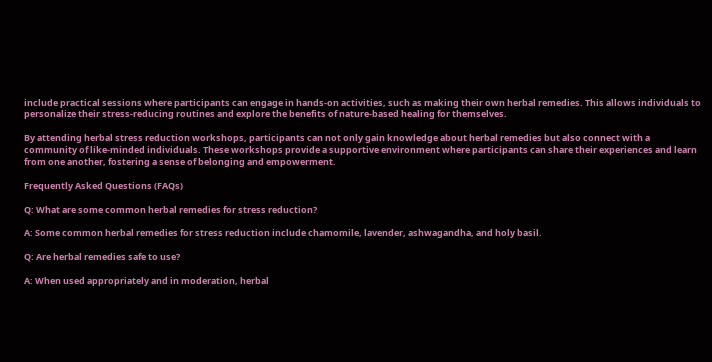include practical sessions where participants can engage in hands-on activities, such as making their own herbal remedies. This allows individuals to personalize their stress-reducing routines and explore the benefits of nature-based healing for themselves.

By attending herbal stress reduction workshops, participants can not only gain knowledge about herbal remedies but also connect with a community of like-minded individuals. These workshops provide a supportive environment where participants can share their experiences and learn from one another, fostering a sense of belonging and empowerment.

Frequently Asked Questions (FAQs)

Q: What are some common herbal remedies for stress reduction?

A: Some common herbal remedies for stress reduction include chamomile, lavender, ashwagandha, and holy basil.

Q: Are herbal remedies safe to use?

A: When used appropriately and in moderation, herbal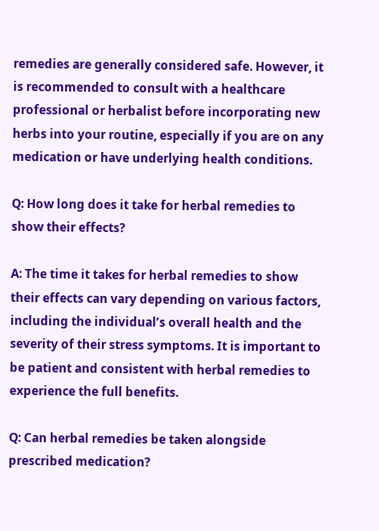remedies are generally considered safe. However, it is recommended to consult with a healthcare professional or herbalist before incorporating new herbs into your routine, especially if you are on any medication or have underlying health conditions.

Q: How long does it take for herbal remedies to show their effects?

A: The time it takes for herbal remedies to show their effects can vary depending on various factors, including the individual’s overall health and the severity of their stress symptoms. It is important to be patient and consistent with herbal remedies to experience the full benefits.

Q: Can herbal remedies be taken alongside prescribed medication?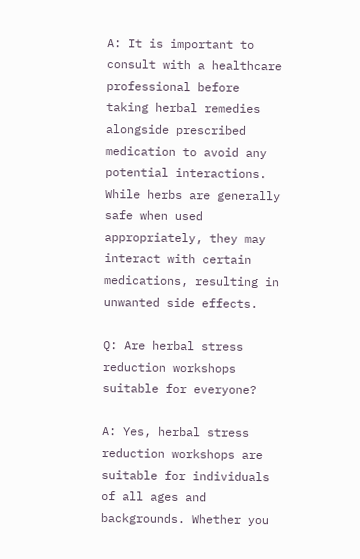A: It is important to consult with a healthcare professional before taking herbal remedies alongside prescribed medication to avoid any potential interactions. While herbs are generally safe when used appropriately, they may interact with certain medications, resulting in unwanted side effects.

Q: Are herbal stress reduction workshops suitable for everyone?

A: Yes, herbal stress reduction workshops are suitable for individuals of all ages and backgrounds. Whether you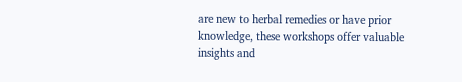are new to herbal remedies or have prior knowledge, these workshops offer valuable insights and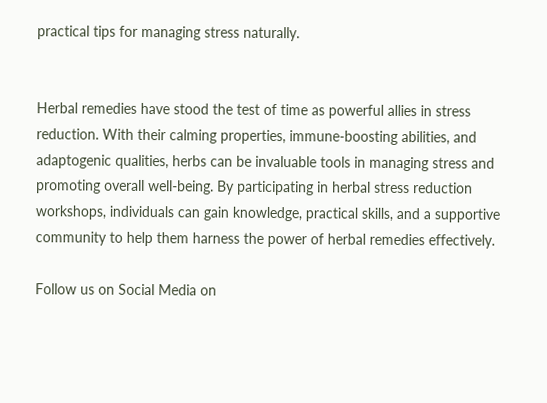practical tips for managing stress naturally.


Herbal remedies have stood the test of time as powerful allies in stress reduction. With their calming properties, immune-boosting abilities, and adaptogenic qualities, herbs can be invaluable tools in managing stress and promoting overall well-being. By participating in herbal stress reduction workshops, individuals can gain knowledge, practical skills, and a supportive community to help them harness the power of herbal remedies effectively.

Follow us on Social Media on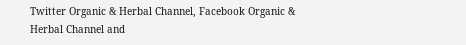Twitter Organic & Herbal Channel, Facebook Organic & Herbal Channel and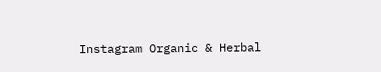Instagram Organic & Herbal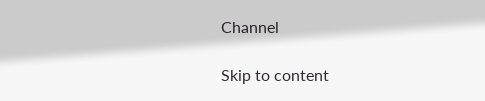Channel

Skip to content